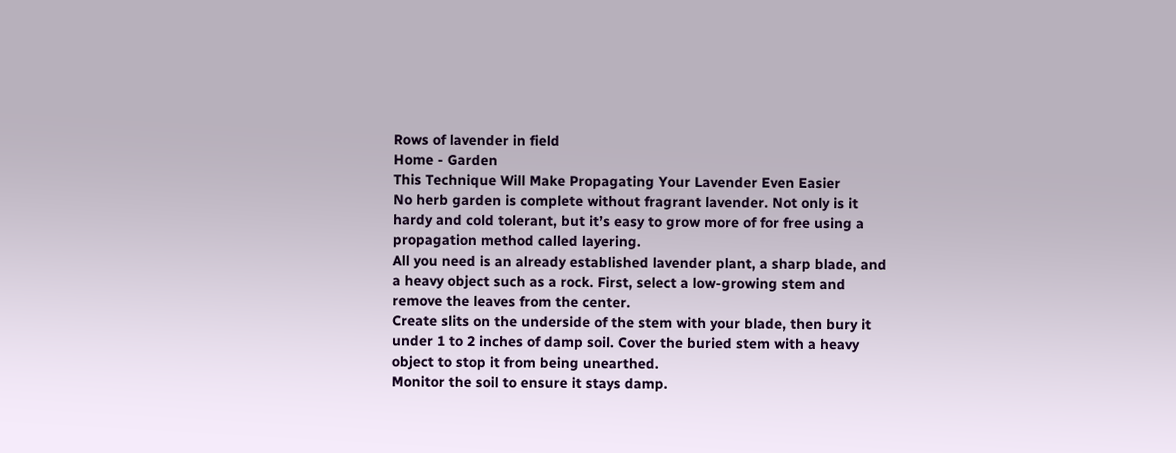Rows of lavender in field
Home - Garden
This Technique Will Make Propagating Your Lavender Even Easier
No herb garden is complete without fragrant lavender. Not only is it hardy and cold tolerant, but it’s easy to grow more of for free using a propagation method called layering.
All you need is an already established lavender plant, a sharp blade, and a heavy object such as a rock. First, select a low-growing stem and remove the leaves from the center.
Create slits on the underside of the stem with your blade, then bury it under 1 to 2 inches of damp soil. Cover the buried stem with a heavy object to stop it from being unearthed.
Monitor the soil to ensure it stays damp.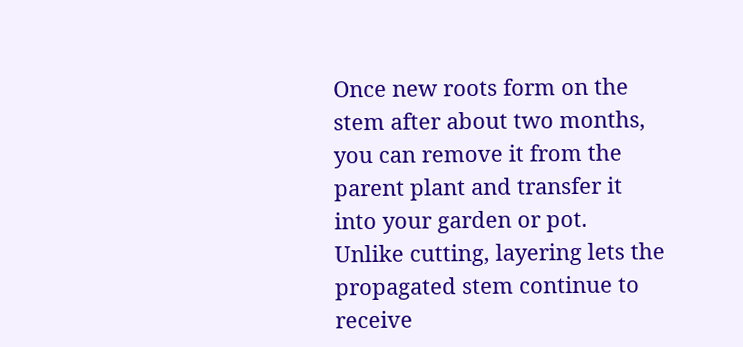Once new roots form on the stem after about two months, you can remove it from the parent plant and transfer it into your garden or pot.
Unlike cutting, layering lets the propagated stem continue to receive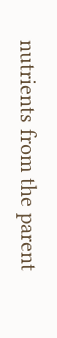nutrients from the parent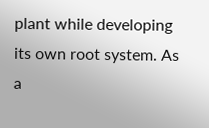plant while developing its own root system. As a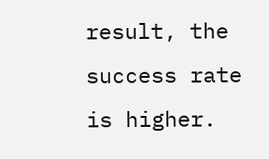result, the success rate is higher.